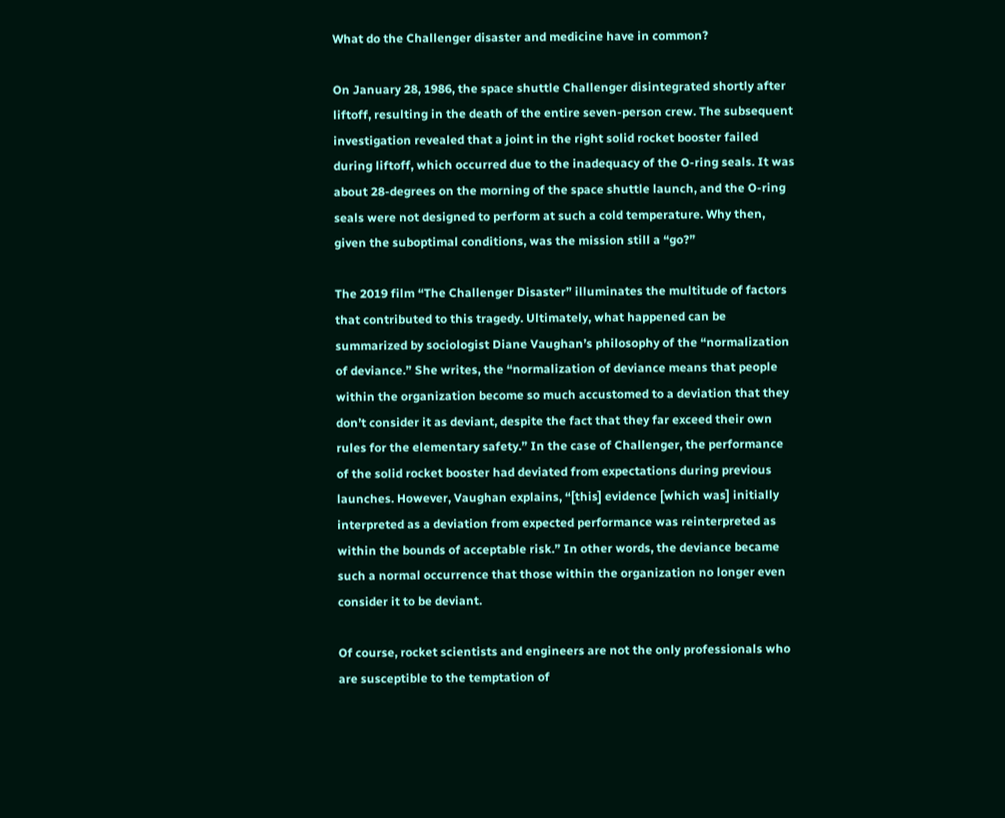What do the Challenger disaster and medicine have in common?

On January 28, 1986, the space shuttle Challenger disintegrated shortly after liftoff, resulting in the death of the entire seven-person crew. The subsequent investigation revealed that a joint in the right solid rocket booster failed during liftoff, which occurred due to the inadequacy of the O-ring seals. It was about 28-degrees on the morning of the space shuttle launch, and the O-ring seals were not designed to perform at such a cold temperature. Why then, given the suboptimal conditions, was the mission still a “go?”

The 2019 film “The Challenger Disaster” illuminates the multitude of factors that contributed to this tragedy. Ultimately, what happened can be summarized by sociologist Diane Vaughan’s philosophy of the “normalization of deviance.” She writes, the “normalization of deviance means that people within the organization become so much accustomed to a deviation that they don’t consider it as deviant, despite the fact that they far exceed their own rules for the elementary safety.” In the case of Challenger, the performance of the solid rocket booster had deviated from expectations during previous launches. However, Vaughan explains, “[this] evidence [which was] initially interpreted as a deviation from expected performance was reinterpreted as within the bounds of acceptable risk.” In other words, the deviance became such a normal occurrence that those within the organization no longer even consider it to be deviant.

Of course, rocket scientists and engineers are not the only professionals who are susceptible to the temptation of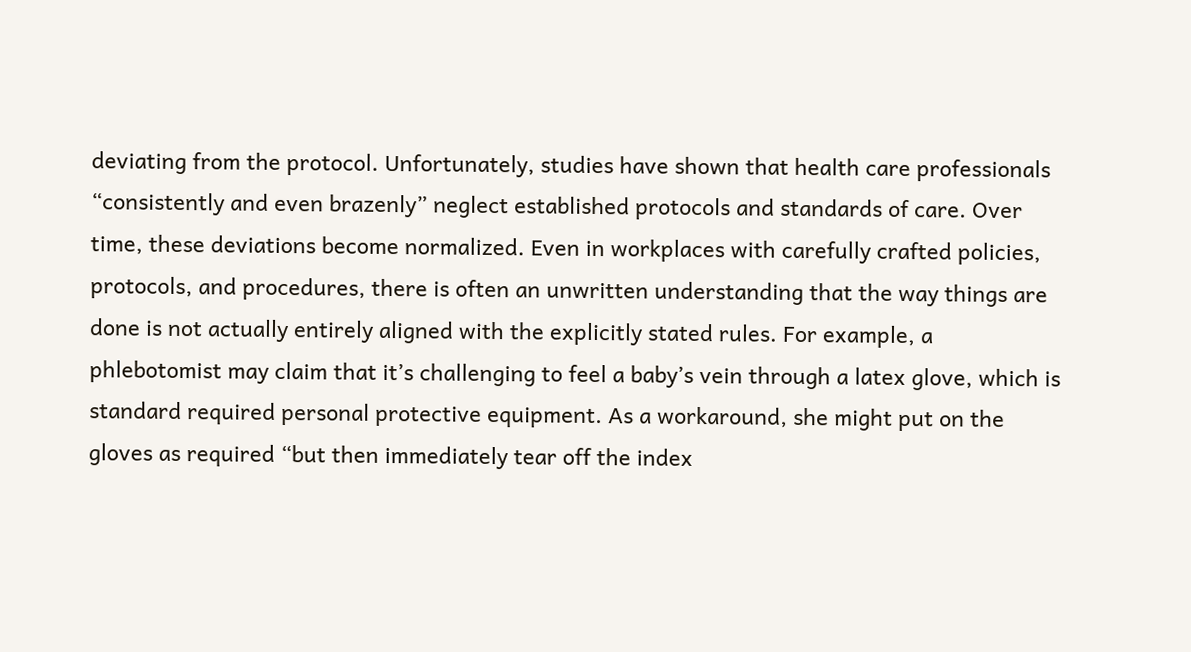deviating from the protocol. Unfortunately, studies have shown that health care professionals “consistently and even brazenly” neglect established protocols and standards of care. Over time, these deviations become normalized. Even in workplaces with carefully crafted policies, protocols, and procedures, there is often an unwritten understanding that the way things are done is not actually entirely aligned with the explicitly stated rules. For example, a phlebotomist may claim that it’s challenging to feel a baby’s vein through a latex glove, which is standard required personal protective equipment. As a workaround, she might put on the gloves as required “but then immediately tear off the index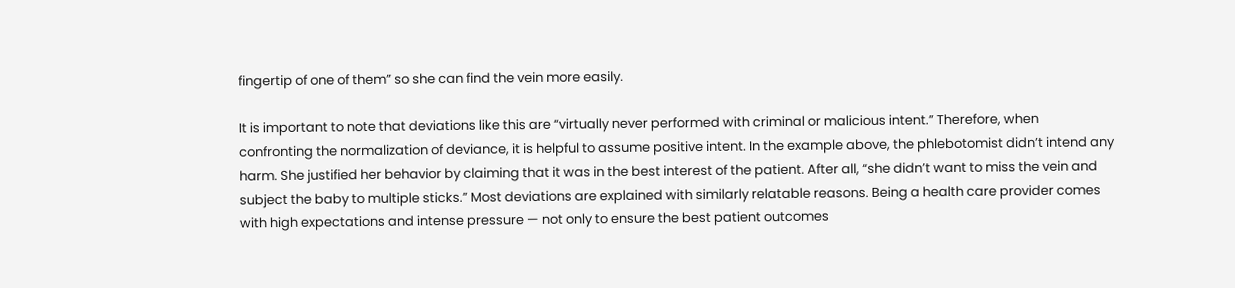fingertip of one of them” so she can find the vein more easily.

It is important to note that deviations like this are “virtually never performed with criminal or malicious intent.” Therefore, when confronting the normalization of deviance, it is helpful to assume positive intent. In the example above, the phlebotomist didn’t intend any harm. She justified her behavior by claiming that it was in the best interest of the patient. After all, “she didn’t want to miss the vein and subject the baby to multiple sticks.” Most deviations are explained with similarly relatable reasons. Being a health care provider comes with high expectations and intense pressure — not only to ensure the best patient outcomes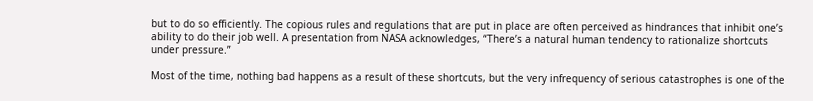but to do so efficiently. The copious rules and regulations that are put in place are often perceived as hindrances that inhibit one’s ability to do their job well. A presentation from NASA acknowledges, “There’s a natural human tendency to rationalize shortcuts under pressure.”

Most of the time, nothing bad happens as a result of these shortcuts, but the very infrequency of serious catastrophes is one of the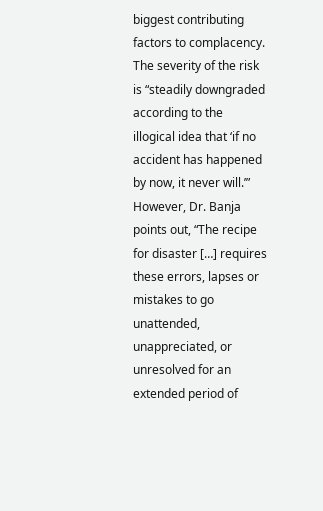biggest contributing factors to complacency. The severity of the risk is “steadily downgraded according to the illogical idea that ‘if no accident has happened by now, it never will.’” However, Dr. Banja points out, “The recipe for disaster […] requires these errors, lapses or mistakes to go unattended, unappreciated, or unresolved for an extended period of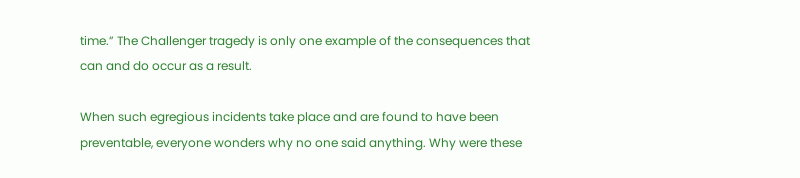time.” The Challenger tragedy is only one example of the consequences that can and do occur as a result.

When such egregious incidents take place and are found to have been preventable, everyone wonders why no one said anything. Why were these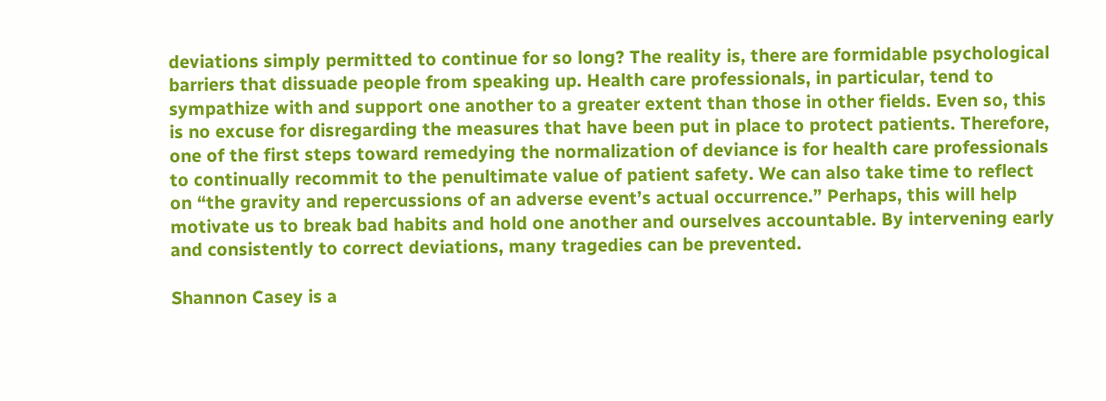deviations simply permitted to continue for so long? The reality is, there are formidable psychological barriers that dissuade people from speaking up. Health care professionals, in particular, tend to sympathize with and support one another to a greater extent than those in other fields. Even so, this is no excuse for disregarding the measures that have been put in place to protect patients. Therefore, one of the first steps toward remedying the normalization of deviance is for health care professionals to continually recommit to the penultimate value of patient safety. We can also take time to reflect on “the gravity and repercussions of an adverse event’s actual occurrence.” Perhaps, this will help motivate us to break bad habits and hold one another and ourselves accountable. By intervening early and consistently to correct deviations, many tragedies can be prevented.

Shannon Casey is a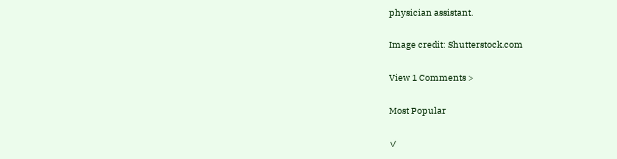physician assistant.

Image credit: Shutterstock.com

View 1 Comments >

Most Popular

✓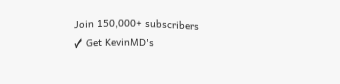Join 150,000+ subscribers
✓ Get KevinMD's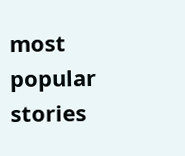most popular stories